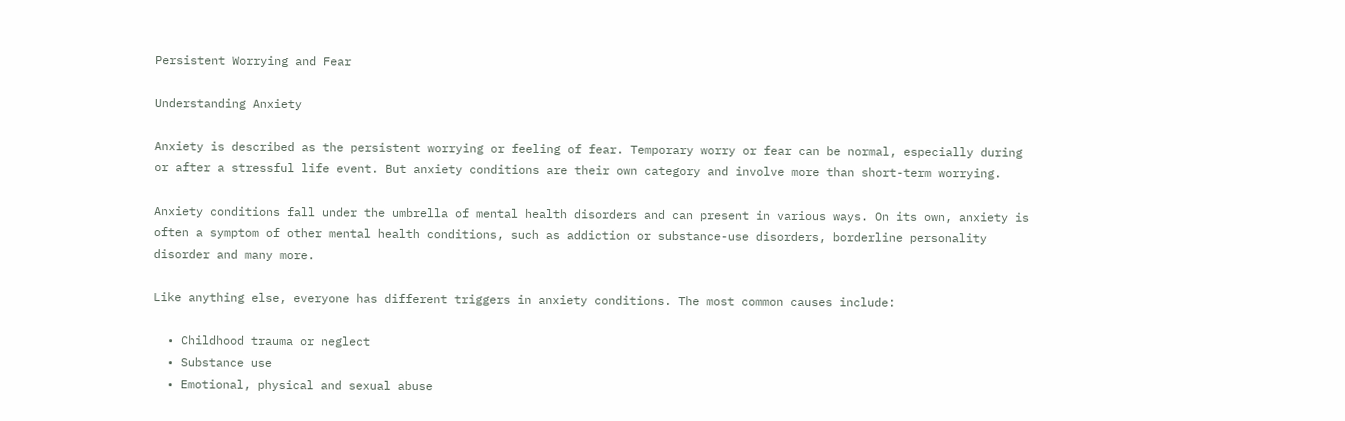Persistent Worrying and Fear

Understanding Anxiety

Anxiety is described as the persistent worrying or feeling of fear. Temporary worry or fear can be normal, especially during or after a stressful life event. But anxiety conditions are their own category and involve more than short-term worrying.

Anxiety conditions fall under the umbrella of mental health disorders and can present in various ways. On its own, anxiety is often a symptom of other mental health conditions, such as addiction or substance-use disorders, borderline personality disorder and many more.

Like anything else, everyone has different triggers in anxiety conditions. The most common causes include:

  • Childhood trauma or neglect
  • Substance use
  • Emotional, physical and sexual abuse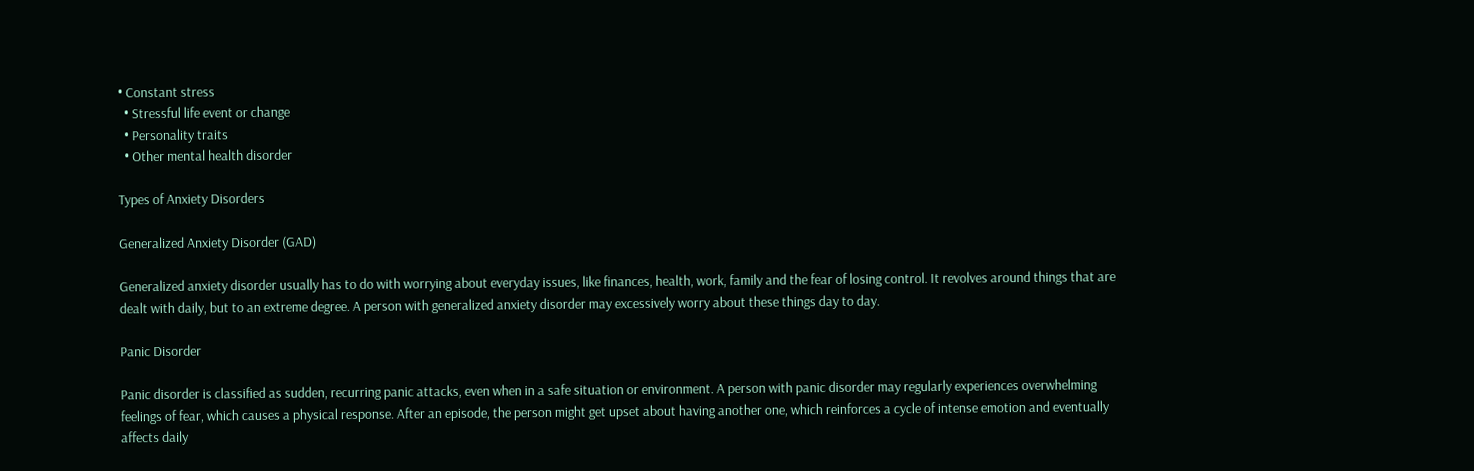• Constant stress
  • Stressful life event or change
  • Personality traits
  • Other mental health disorder

Types of Anxiety Disorders

Generalized Anxiety Disorder (GAD)

Generalized anxiety disorder usually has to do with worrying about everyday issues, like finances, health, work, family and the fear of losing control. It revolves around things that are dealt with daily, but to an extreme degree. A person with generalized anxiety disorder may excessively worry about these things day to day.

Panic Disorder

Panic disorder is classified as sudden, recurring panic attacks, even when in a safe situation or environment. A person with panic disorder may regularly experiences overwhelming feelings of fear, which causes a physical response. After an episode, the person might get upset about having another one, which reinforces a cycle of intense emotion and eventually affects daily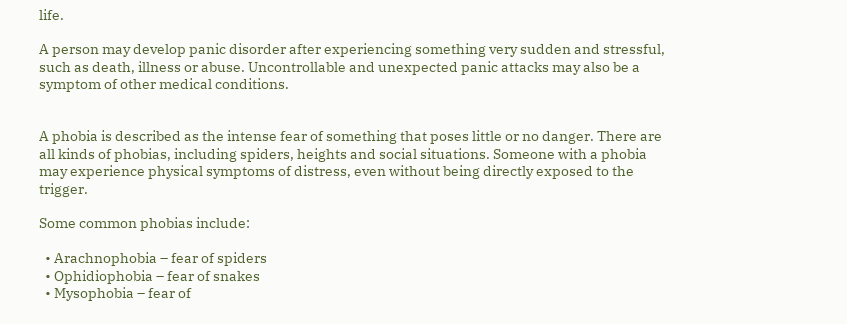life.

A person may develop panic disorder after experiencing something very sudden and stressful, such as death, illness or abuse. Uncontrollable and unexpected panic attacks may also be a symptom of other medical conditions.


A phobia is described as the intense fear of something that poses little or no danger. There are all kinds of phobias, including spiders, heights and social situations. Someone with a phobia may experience physical symptoms of distress, even without being directly exposed to the trigger.

Some common phobias include:

  • Arachnophobia – fear of spiders
  • Ophidiophobia – fear of snakes
  • Mysophobia – fear of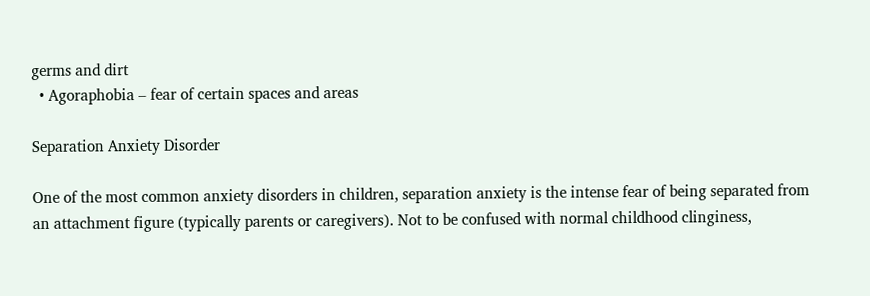germs and dirt
  • Agoraphobia – fear of certain spaces and areas

Separation Anxiety Disorder

One of the most common anxiety disorders in children, separation anxiety is the intense fear of being separated from an attachment figure (typically parents or caregivers). Not to be confused with normal childhood clinginess,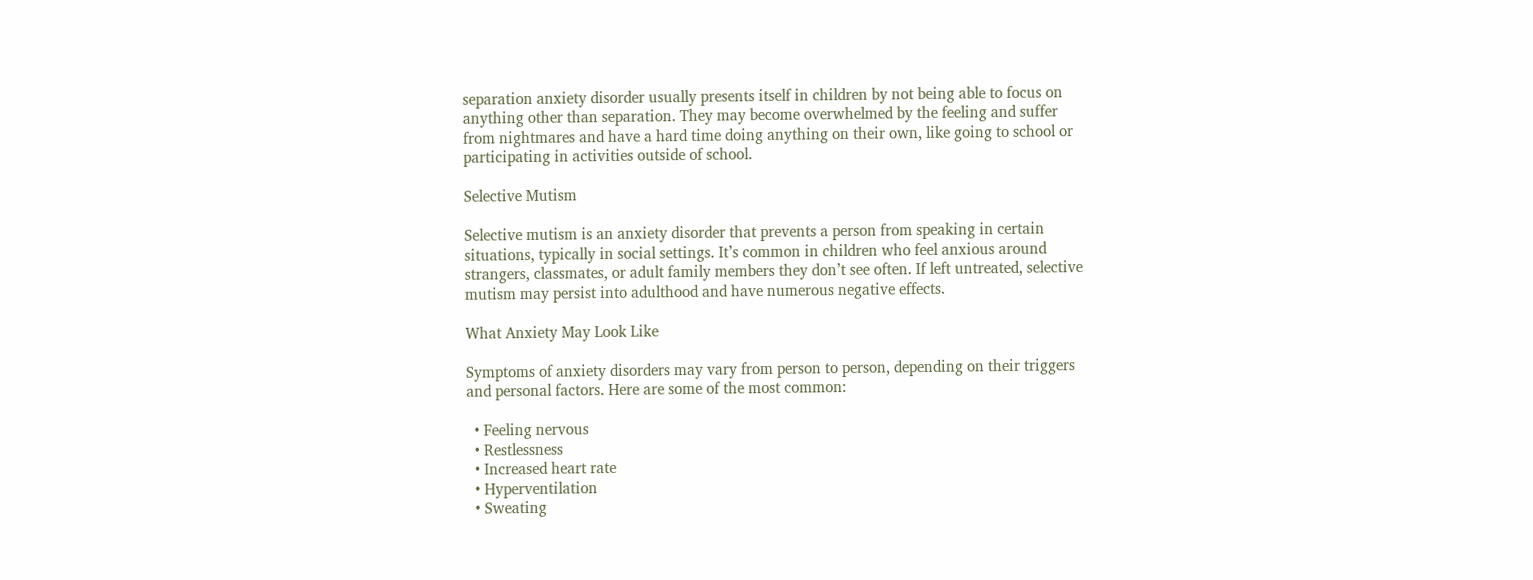separation anxiety disorder usually presents itself in children by not being able to focus on anything other than separation. They may become overwhelmed by the feeling and suffer from nightmares and have a hard time doing anything on their own, like going to school or participating in activities outside of school.

Selective Mutism

Selective mutism is an anxiety disorder that prevents a person from speaking in certain situations, typically in social settings. It’s common in children who feel anxious around strangers, classmates, or adult family members they don’t see often. If left untreated, selective mutism may persist into adulthood and have numerous negative effects.

What Anxiety May Look Like

Symptoms of anxiety disorders may vary from person to person, depending on their triggers and personal factors. Here are some of the most common:

  • Feeling nervous
  • Restlessness
  • Increased heart rate
  • Hyperventilation
  • Sweating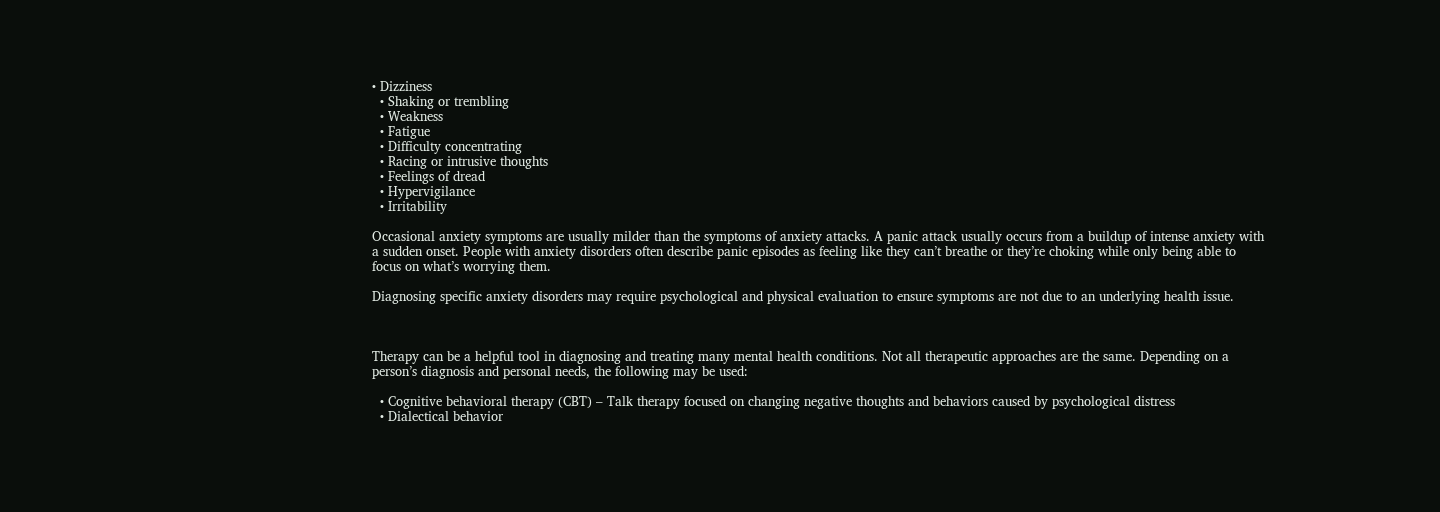• Dizziness
  • Shaking or trembling
  • Weakness
  • Fatigue
  • Difficulty concentrating
  • Racing or intrusive thoughts
  • Feelings of dread
  • Hypervigilance
  • Irritability

Occasional anxiety symptoms are usually milder than the symptoms of anxiety attacks. A panic attack usually occurs from a buildup of intense anxiety with a sudden onset. People with anxiety disorders often describe panic episodes as feeling like they can’t breathe or they’re choking while only being able to focus on what’s worrying them.

Diagnosing specific anxiety disorders may require psychological and physical evaluation to ensure symptoms are not due to an underlying health issue.



Therapy can be a helpful tool in diagnosing and treating many mental health conditions. Not all therapeutic approaches are the same. Depending on a person’s diagnosis and personal needs, the following may be used:

  • Cognitive behavioral therapy (CBT) – Talk therapy focused on changing negative thoughts and behaviors caused by psychological distress
  • Dialectical behavior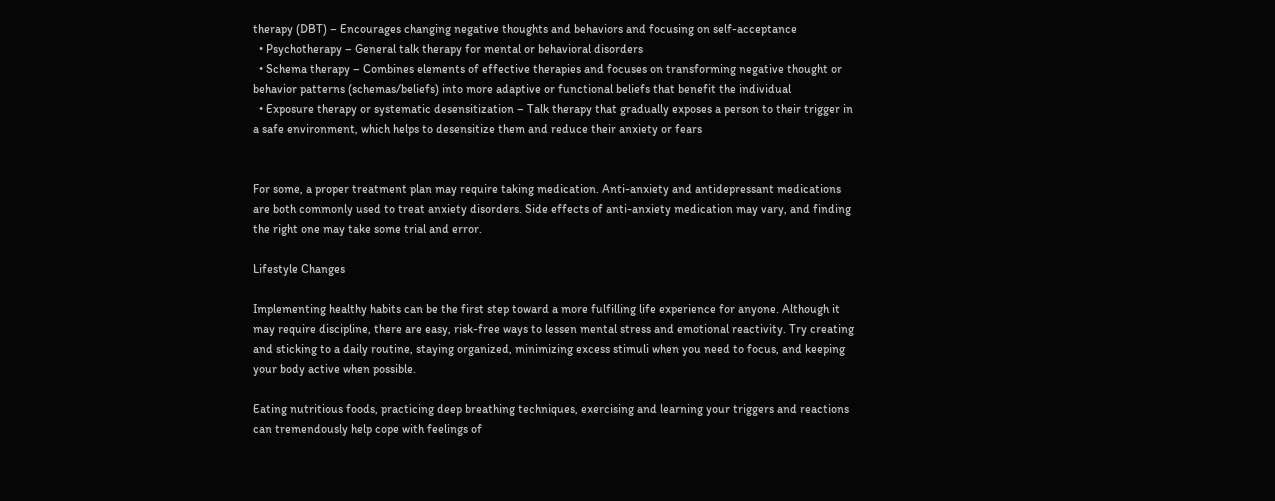therapy (DBT) – Encourages changing negative thoughts and behaviors and focusing on self-acceptance
  • Psychotherapy – General talk therapy for mental or behavioral disorders
  • Schema therapy – Combines elements of effective therapies and focuses on transforming negative thought or behavior patterns (schemas/beliefs) into more adaptive or functional beliefs that benefit the individual
  • Exposure therapy or systematic desensitization – Talk therapy that gradually exposes a person to their trigger in a safe environment, which helps to desensitize them and reduce their anxiety or fears


For some, a proper treatment plan may require taking medication. Anti-anxiety and antidepressant medications are both commonly used to treat anxiety disorders. Side effects of anti-anxiety medication may vary, and finding the right one may take some trial and error.

Lifestyle Changes

Implementing healthy habits can be the first step toward a more fulfilling life experience for anyone. Although it may require discipline, there are easy, risk-free ways to lessen mental stress and emotional reactivity. Try creating and sticking to a daily routine, staying organized, minimizing excess stimuli when you need to focus, and keeping your body active when possible.

Eating nutritious foods, practicing deep breathing techniques, exercising and learning your triggers and reactions can tremendously help cope with feelings of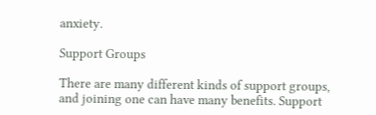anxiety.

Support Groups

There are many different kinds of support groups, and joining one can have many benefits. Support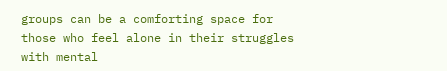groups can be a comforting space for those who feel alone in their struggles with mental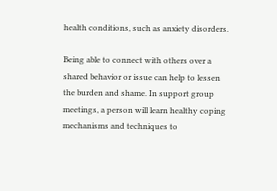health conditions, such as anxiety disorders.

Being able to connect with others over a shared behavior or issue can help to lessen the burden and shame. In support group meetings, a person will learn healthy coping mechanisms and techniques to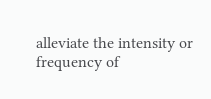alleviate the intensity or frequency of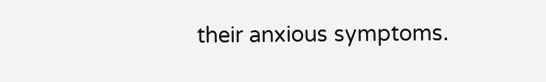their anxious symptoms.